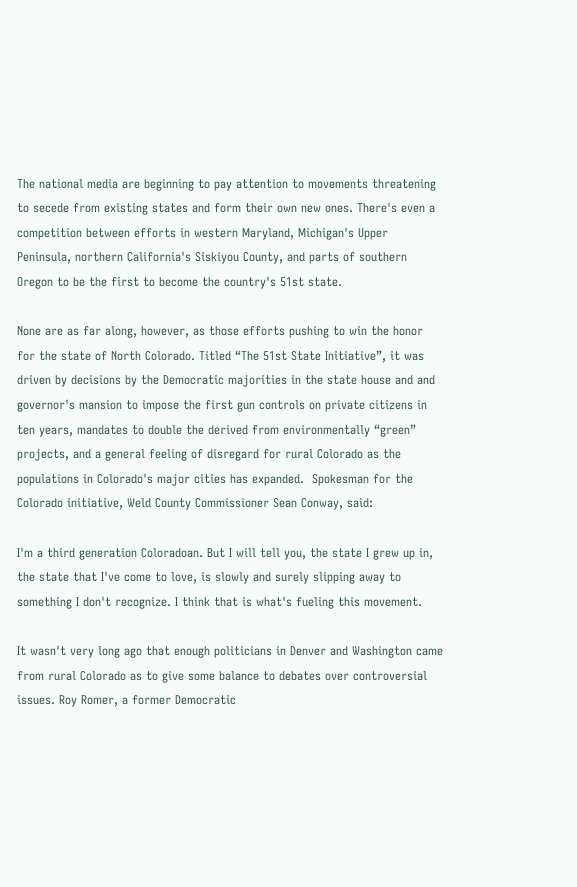The national media are beginning to pay attention to movements threatening to secede from existing states and form their own new ones. There's even a competition between efforts in western Maryland, Michigan's Upper Peninsula, northern California's Siskiyou County, and parts of southern Oregon to be the first to become the country's 51st state.

None are as far along, however, as those efforts pushing to win the honor for the state of North Colorado. Titled “The 51st State Initiative”, it was driven by decisions by the Democratic majorities in the state house and and governor's mansion to impose the first gun controls on private citizens in ten years, mandates to double the derived from environmentally “green” projects, and a general feeling of disregard for rural Colorado as the populations in Colorado's major cities has expanded.  Spokesman for the Colorado initiative, Weld County Commissioner Sean Conway, said:

I'm a third generation Coloradoan. But I will tell you, the state I grew up in, the state that I've come to love, is slowly and surely slipping away to something I don't recognize. I think that is what's fueling this movement.

It wasn't very long ago that enough politicians in Denver and Washington came from rural Colorado as to give some balance to debates over controversial issues. Roy Romer, a former Democratic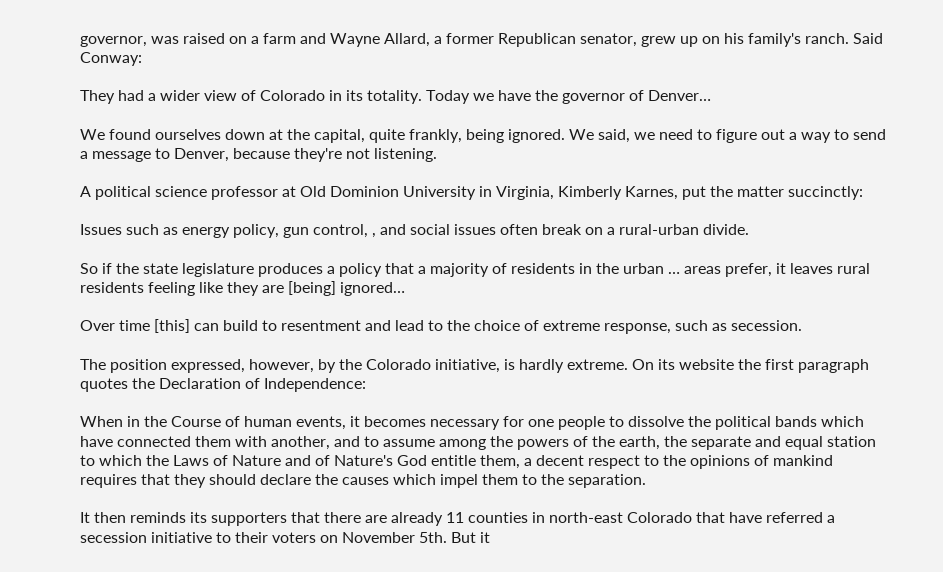governor, was raised on a farm and Wayne Allard, a former Republican senator, grew up on his family's ranch. Said Conway:

They had a wider view of Colorado in its totality. Today we have the governor of Denver…

We found ourselves down at the capital, quite frankly, being ignored. We said, we need to figure out a way to send a message to Denver, because they're not listening.

A political science professor at Old Dominion University in Virginia, Kimberly Karnes, put the matter succinctly:

Issues such as energy policy, gun control, , and social issues often break on a rural-urban divide.

So if the state legislature produces a policy that a majority of residents in the urban … areas prefer, it leaves rural residents feeling like they are [being] ignored…

Over time [this] can build to resentment and lead to the choice of extreme response, such as secession.

The position expressed, however, by the Colorado initiative, is hardly extreme. On its website the first paragraph quotes the Declaration of Independence:

When in the Course of human events, it becomes necessary for one people to dissolve the political bands which have connected them with another, and to assume among the powers of the earth, the separate and equal station to which the Laws of Nature and of Nature's God entitle them, a decent respect to the opinions of mankind requires that they should declare the causes which impel them to the separation.

It then reminds its supporters that there are already 11 counties in north-east Colorado that have referred a secession initiative to their voters on November 5th. But it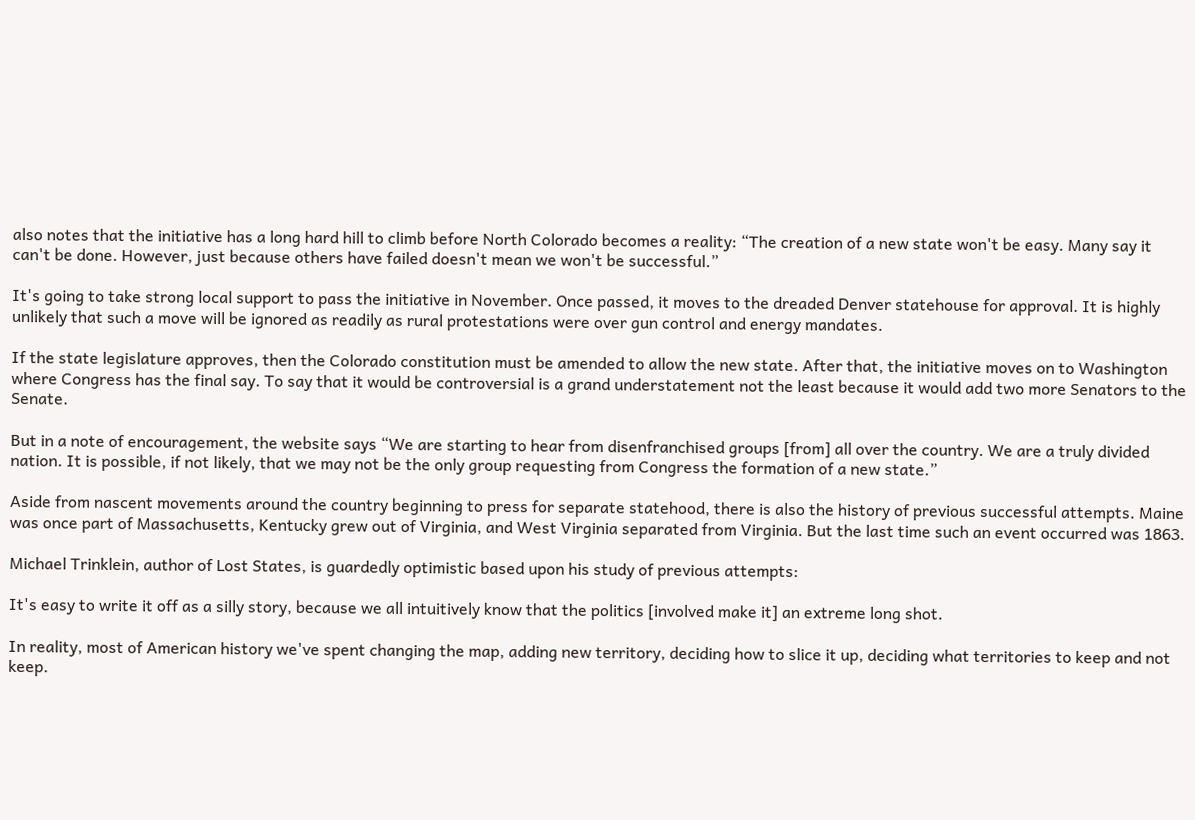also notes that the initiative has a long hard hill to climb before North Colorado becomes a reality: “The creation of a new state won't be easy. Many say it can't be done. However, just because others have failed doesn't mean we won't be successful.”

It's going to take strong local support to pass the initiative in November. Once passed, it moves to the dreaded Denver statehouse for approval. It is highly unlikely that such a move will be ignored as readily as rural protestations were over gun control and energy mandates.

If the state legislature approves, then the Colorado constitution must be amended to allow the new state. After that, the initiative moves on to Washington where Congress has the final say. To say that it would be controversial is a grand understatement not the least because it would add two more Senators to the Senate.

But in a note of encouragement, the website says “We are starting to hear from disenfranchised groups [from] all over the country. We are a truly divided nation. It is possible, if not likely, that we may not be the only group requesting from Congress the formation of a new state.”

Aside from nascent movements around the country beginning to press for separate statehood, there is also the history of previous successful attempts. Maine was once part of Massachusetts, Kentucky grew out of Virginia, and West Virginia separated from Virginia. But the last time such an event occurred was 1863.

Michael Trinklein, author of Lost States, is guardedly optimistic based upon his study of previous attempts:

It's easy to write it off as a silly story, because we all intuitively know that the politics [involved make it] an extreme long shot.

In reality, most of American history we've spent changing the map, adding new territory, deciding how to slice it up, deciding what territories to keep and not keep.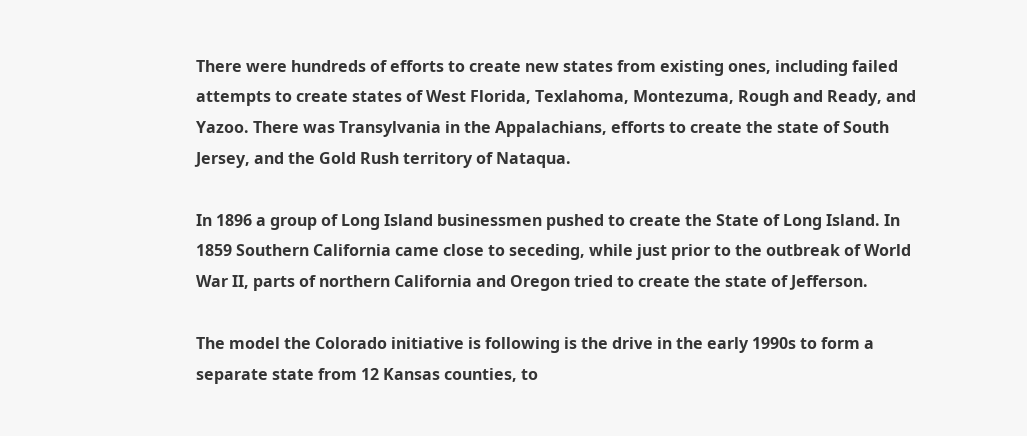There were hundreds of efforts to create new states from existing ones, including failed attempts to create states of West Florida, Texlahoma, Montezuma, Rough and Ready, and Yazoo. There was Transylvania in the Appalachians, efforts to create the state of South Jersey, and the Gold Rush territory of Nataqua.

In 1896 a group of Long Island businessmen pushed to create the State of Long Island. In 1859 Southern California came close to seceding, while just prior to the outbreak of World War II, parts of northern California and Oregon tried to create the state of Jefferson.

The model the Colorado initiative is following is the drive in the early 1990s to form a separate state from 12 Kansas counties, to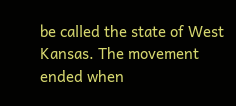be called the state of West Kansas. The movement ended when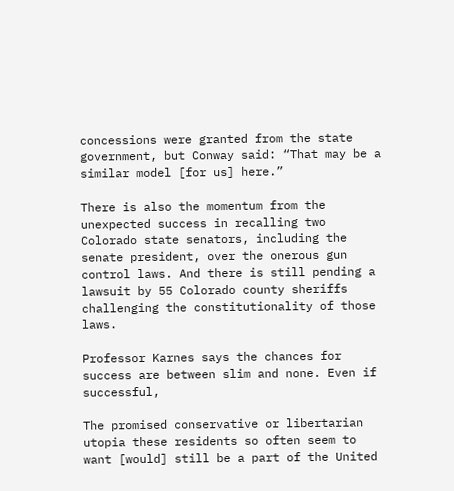concessions were granted from the state government, but Conway said: “That may be a similar model [for us] here.”

There is also the momentum from the unexpected success in recalling two Colorado state senators, including the senate president, over the onerous gun control laws. And there is still pending a lawsuit by 55 Colorado county sheriffs challenging the constitutionality of those laws.

Professor Karnes says the chances for success are between slim and none. Even if successful,

The promised conservative or libertarian utopia these residents so often seem to want [would] still be a part of the United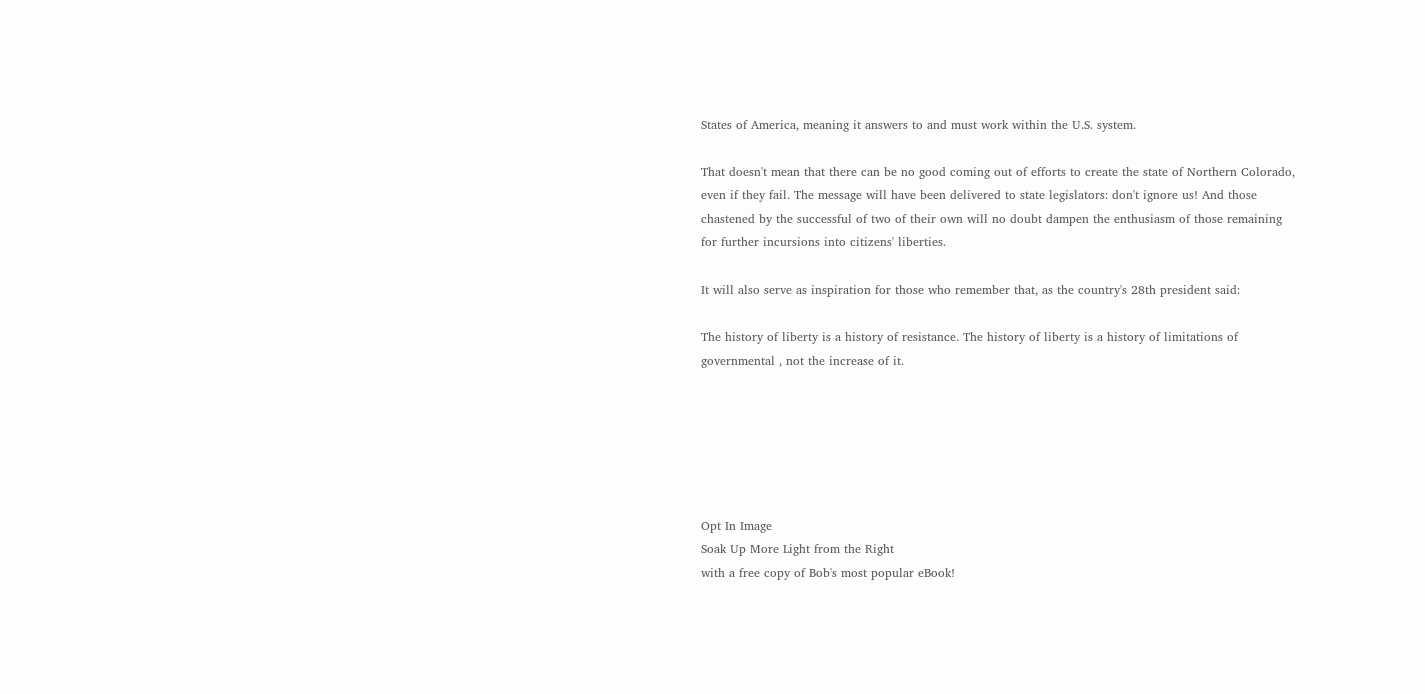States of America, meaning it answers to and must work within the U.S. system.

That doesn't mean that there can be no good coming out of efforts to create the state of Northern Colorado, even if they fail. The message will have been delivered to state legislators: don't ignore us! And those chastened by the successful of two of their own will no doubt dampen the enthusiasm of those remaining for further incursions into citizens' liberties.

It will also serve as inspiration for those who remember that, as the country's 28th president said:

The history of liberty is a history of resistance. The history of liberty is a history of limitations of governmental , not the increase of it.






Opt In Image
Soak Up More Light from the Right
with a free copy of Bob's most popular eBook!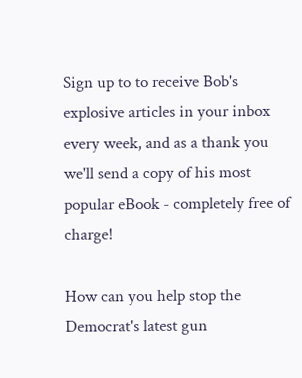Sign up to to receive Bob's explosive articles in your inbox every week, and as a thank you we'll send a copy of his most popular eBook - completely free of charge!

How can you help stop the Democrat's latest gun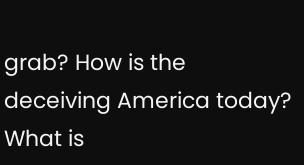grab? How is the deceiving America today? What is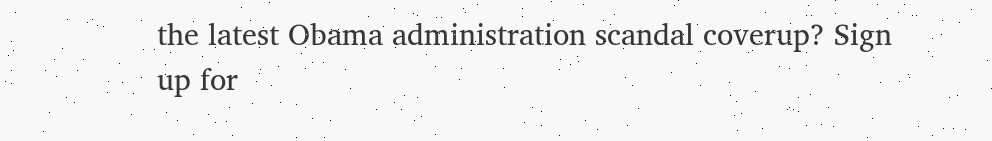the latest Obama administration scandal coverup? Sign up for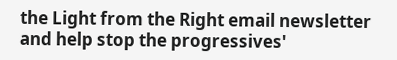the Light from the Right email newsletter and help stop the progressives'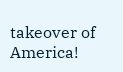takeover of America!